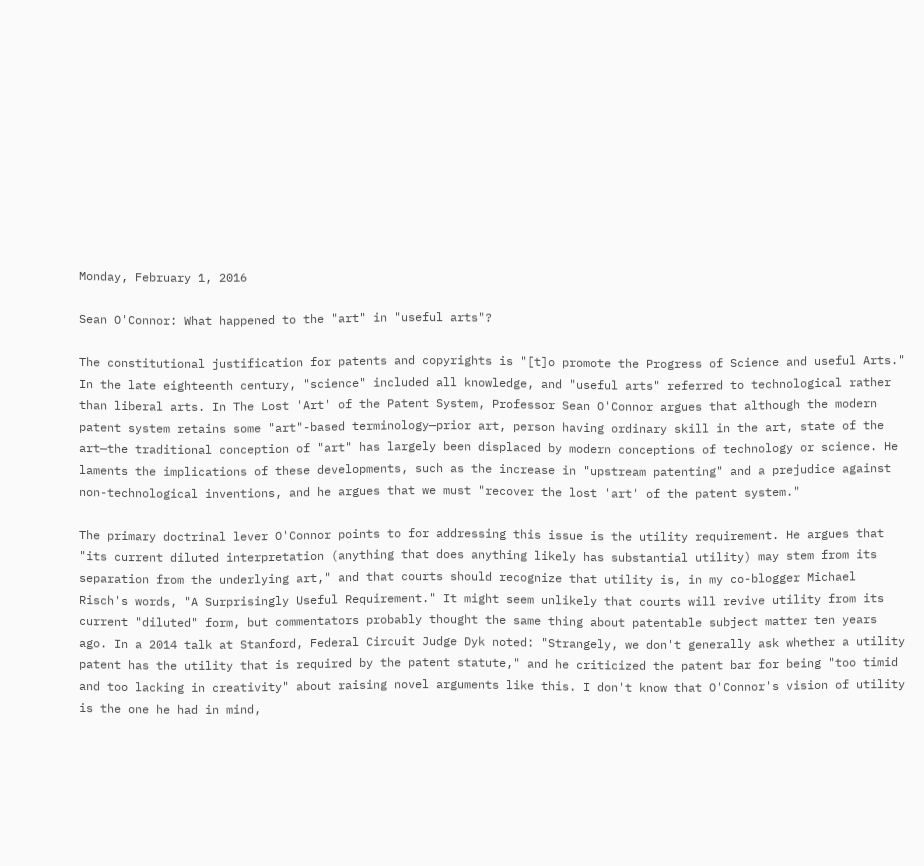Monday, February 1, 2016

Sean O'Connor: What happened to the "art" in "useful arts"?

The constitutional justification for patents and copyrights is "[t]o promote the Progress of Science and useful Arts." In the late eighteenth century, "science" included all knowledge, and "useful arts" referred to technological rather than liberal arts. In The Lost 'Art' of the Patent System, Professor Sean O'Connor argues that although the modern patent system retains some "art"-based terminology—prior art, person having ordinary skill in the art, state of the art—the traditional conception of "art" has largely been displaced by modern conceptions of technology or science. He laments the implications of these developments, such as the increase in "upstream patenting" and a prejudice against non-technological inventions, and he argues that we must "recover the lost 'art' of the patent system."

The primary doctrinal lever O'Connor points to for addressing this issue is the utility requirement. He argues that "its current diluted interpretation (anything that does anything likely has substantial utility) may stem from its separation from the underlying art," and that courts should recognize that utility is, in my co-blogger Michael Risch's words, "A Surprisingly Useful Requirement." It might seem unlikely that courts will revive utility from its current "diluted" form, but commentators probably thought the same thing about patentable subject matter ten years ago. In a 2014 talk at Stanford, Federal Circuit Judge Dyk noted: "Strangely, we don't generally ask whether a utility patent has the utility that is required by the patent statute," and he criticized the patent bar for being "too timid and too lacking in creativity" about raising novel arguments like this. I don't know that O'Connor's vision of utility is the one he had in mind,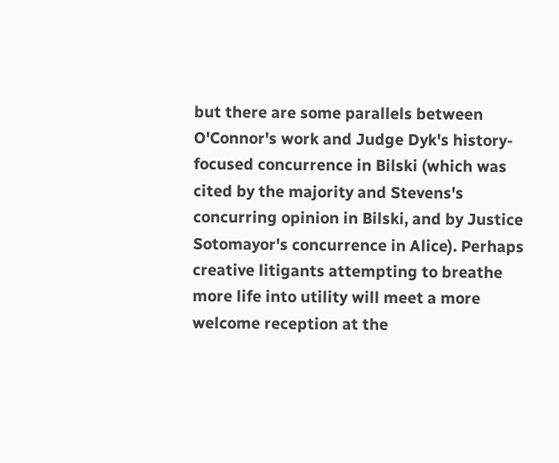but there are some parallels between O'Connor's work and Judge Dyk's history-focused concurrence in Bilski (which was cited by the majority and Stevens's concurring opinion in Bilski, and by Justice Sotomayor's concurrence in Alice). Perhaps creative litigants attempting to breathe more life into utility will meet a more welcome reception at the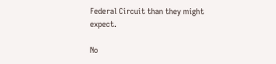Federal Circuit than they might expect.

No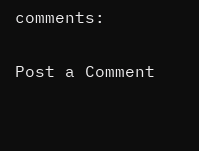comments:

Post a Comment